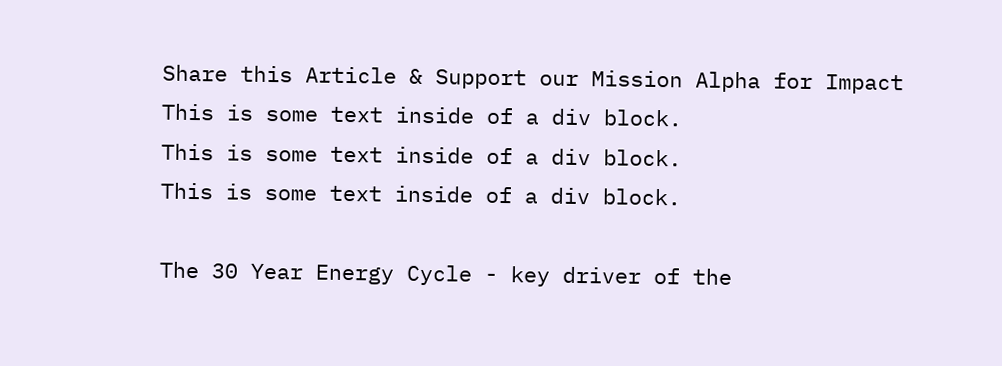Share this Article & Support our Mission Alpha for Impact
This is some text inside of a div block.
This is some text inside of a div block.
This is some text inside of a div block.

The 30 Year Energy Cycle - key driver of the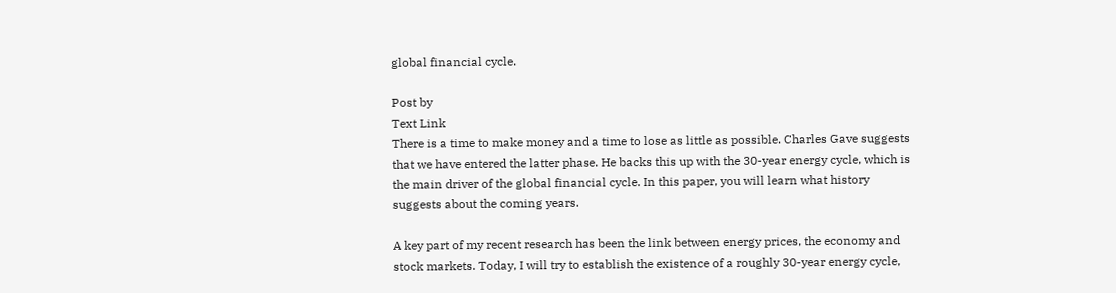global financial cycle.

Post by
Text Link
There is a time to make money and a time to lose as little as possible. Charles Gave suggests that we have entered the latter phase. He backs this up with the 30-year energy cycle, which is the main driver of the global financial cycle. In this paper, you will learn what history suggests about the coming years.

A key part of my recent research has been the link between energy prices, the economy and stock markets. Today, I will try to establish the existence of a roughly 30-year energy cycle,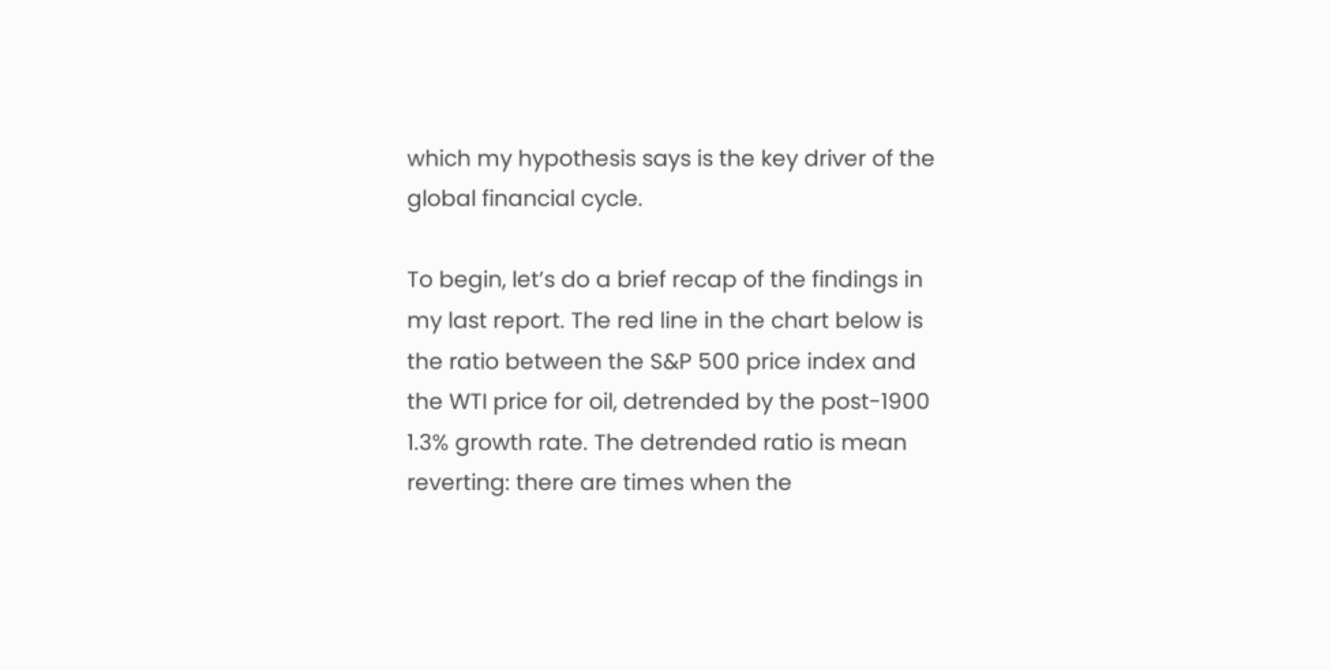which my hypothesis says is the key driver of the global financial cycle.

To begin, let’s do a brief recap of the findings in my last report. The red line in the chart below is the ratio between the S&P 500 price index and the WTI price for oil, detrended by the post-1900 1.3% growth rate. The detrended ratio is mean reverting: there are times when the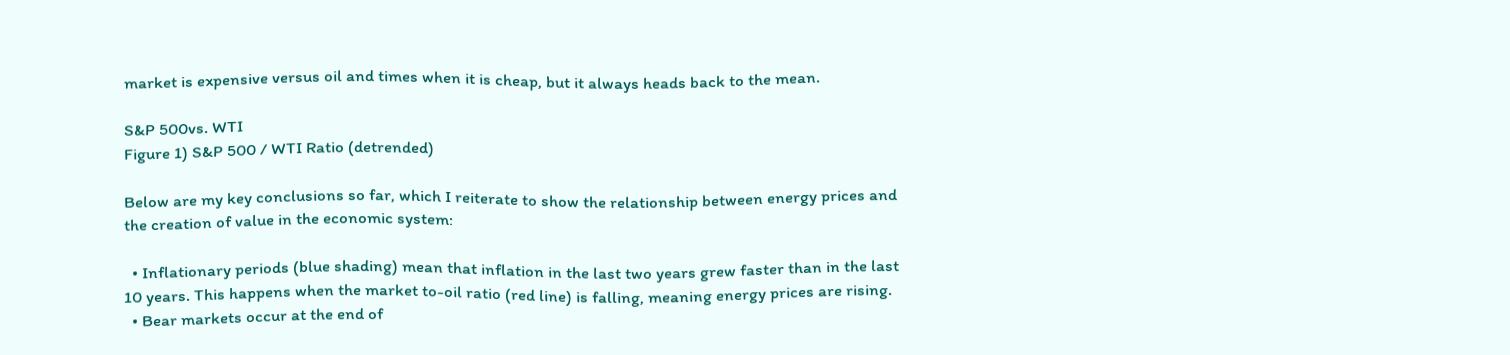market is expensive versus oil and times when it is cheap, but it always heads back to the mean.

S&P 500vs. WTI
Figure 1) S&P 500 / WTI Ratio (detrended)

Below are my key conclusions so far, which I reiterate to show the relationship between energy prices and the creation of value in the economic system:

  • Inflationary periods (blue shading) mean that inflation in the last two years grew faster than in the last 10 years. This happens when the market to-oil ratio (red line) is falling, meaning energy prices are rising.
  • Bear markets occur at the end of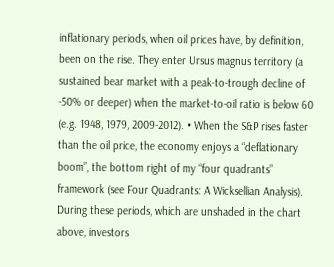inflationary periods, when oil prices have, by definition, been on the rise. They enter Ursus magnus territory (a sustained bear market with a peak-to-trough decline of -50% or deeper) when the market-to-oil ratio is below 60 (e.g. 1948, 1979, 2009-2012). • When the S&P rises faster than the oil price, the economy enjoys a “deflationary boom”, the bottom right of my “four quadrants” framework (see Four Quadrants: A Wicksellian Analysis). During these periods, which are unshaded in the chart above, investors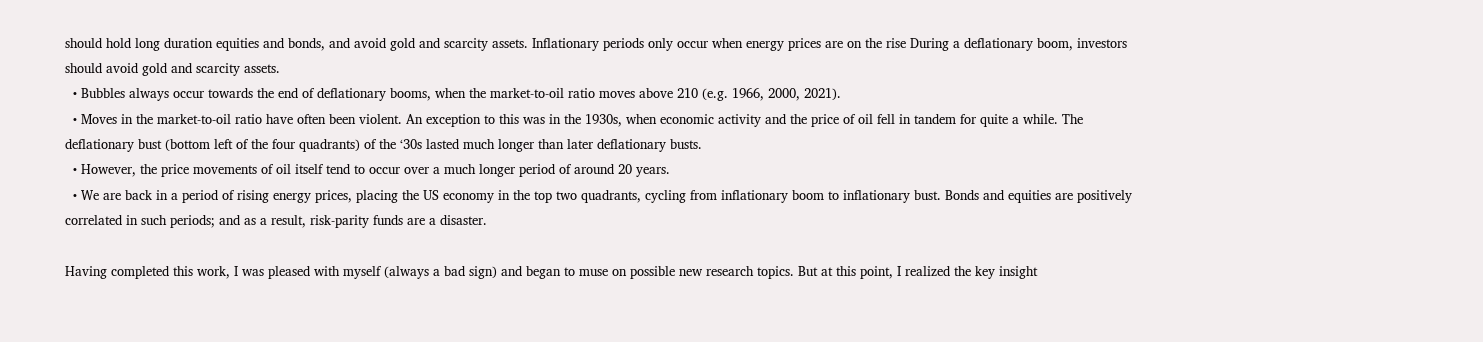should hold long duration equities and bonds, and avoid gold and scarcity assets. Inflationary periods only occur when energy prices are on the rise During a deflationary boom, investors should avoid gold and scarcity assets.
  • Bubbles always occur towards the end of deflationary booms, when the market-to-oil ratio moves above 210 (e.g. 1966, 2000, 2021).
  • Moves in the market-to-oil ratio have often been violent. An exception to this was in the 1930s, when economic activity and the price of oil fell in tandem for quite a while. The deflationary bust (bottom left of the four quadrants) of the ‘30s lasted much longer than later deflationary busts.
  • However, the price movements of oil itself tend to occur over a much longer period of around 20 years.
  • We are back in a period of rising energy prices, placing the US economy in the top two quadrants, cycling from inflationary boom to inflationary bust. Bonds and equities are positively correlated in such periods; and as a result, risk-parity funds are a disaster.

Having completed this work, I was pleased with myself (always a bad sign) and began to muse on possible new research topics. But at this point, I realized the key insight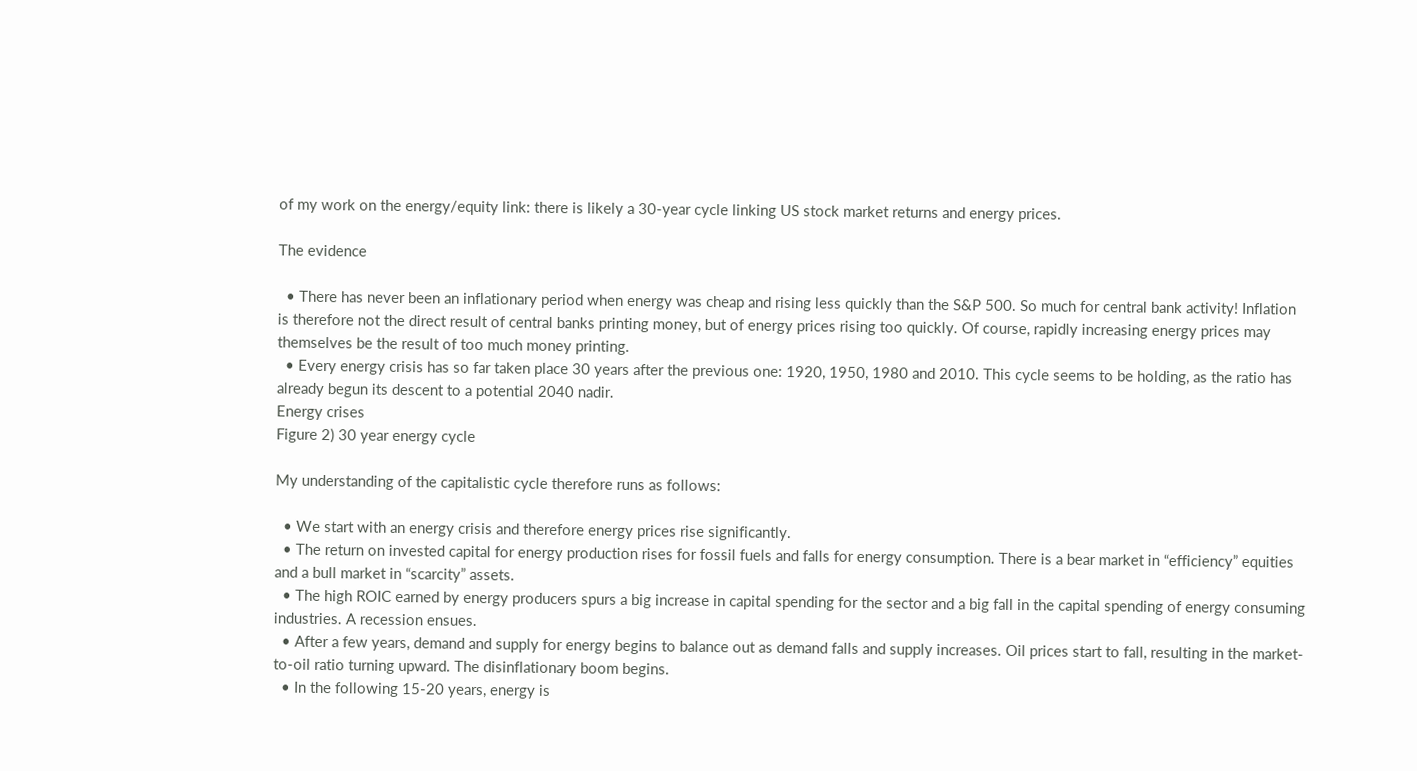of my work on the energy/equity link: there is likely a 30-year cycle linking US stock market returns and energy prices.

The evidence

  • There has never been an inflationary period when energy was cheap and rising less quickly than the S&P 500. So much for central bank activity! Inflation is therefore not the direct result of central banks printing money, but of energy prices rising too quickly. Of course, rapidly increasing energy prices may themselves be the result of too much money printing.
  • Every energy crisis has so far taken place 30 years after the previous one: 1920, 1950, 1980 and 2010. This cycle seems to be holding, as the ratio has already begun its descent to a potential 2040 nadir.
Energy crises
Figure 2) 30 year energy cycle

My understanding of the capitalistic cycle therefore runs as follows:

  • We start with an energy crisis and therefore energy prices rise significantly.
  • The return on invested capital for energy production rises for fossil fuels and falls for energy consumption. There is a bear market in “efficiency” equities and a bull market in “scarcity” assets.
  • The high ROIC earned by energy producers spurs a big increase in capital spending for the sector and a big fall in the capital spending of energy consuming industries. A recession ensues.
  • After a few years, demand and supply for energy begins to balance out as demand falls and supply increases. Oil prices start to fall, resulting in the market-to-oil ratio turning upward. The disinflationary boom begins.
  • In the following 15-20 years, energy is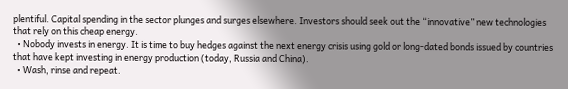plentiful. Capital spending in the sector plunges and surges elsewhere. Investors should seek out the “innovative” new technologies that rely on this cheap energy.
  • Nobody invests in energy. It is time to buy hedges against the next energy crisis using gold or long-dated bonds issued by countries that have kept investing in energy production (today, Russia and China).
  • Wash, rinse and repeat.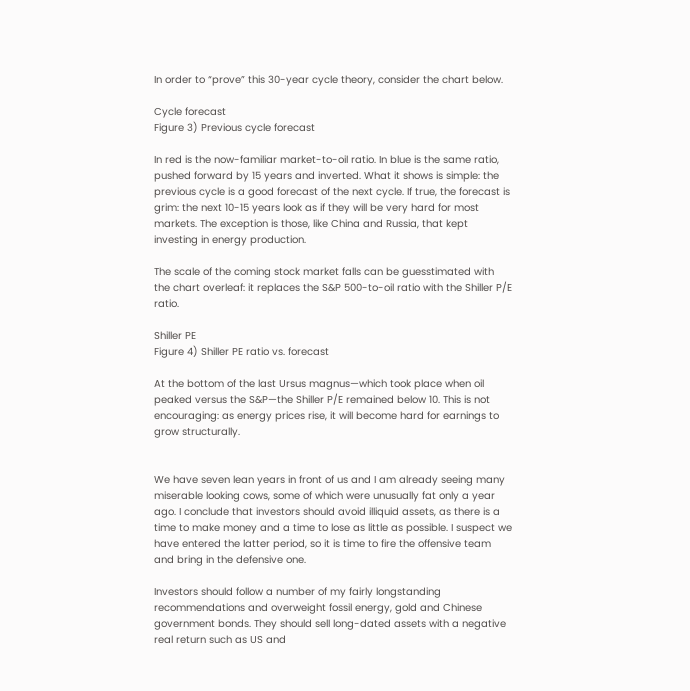In order to “prove” this 30-year cycle theory, consider the chart below.

Cycle forecast
Figure 3) Previous cycle forecast

In red is the now-familiar market-to-oil ratio. In blue is the same ratio, pushed forward by 15 years and inverted. What it shows is simple: the previous cycle is a good forecast of the next cycle. If true, the forecast is grim: the next 10-15 years look as if they will be very hard for most markets. The exception is those, like China and Russia, that kept investing in energy production.

The scale of the coming stock market falls can be guesstimated with the chart overleaf: it replaces the S&P 500-to-oil ratio with the Shiller P/E ratio.

Shiller PE
Figure 4) Shiller PE ratio vs. forecast

At the bottom of the last Ursus magnus—which took place when oil peaked versus the S&P—the Shiller P/E remained below 10. This is not encouraging: as energy prices rise, it will become hard for earnings to grow structurally.


We have seven lean years in front of us and I am already seeing many miserable looking cows, some of which were unusually fat only a year ago. I conclude that investors should avoid illiquid assets, as there is a time to make money and a time to lose as little as possible. I suspect we have entered the latter period, so it is time to fire the offensive team and bring in the defensive one.

Investors should follow a number of my fairly longstanding recommendations and overweight fossil energy, gold and Chinese government bonds. They should sell long-dated assets with a negative real return such as US and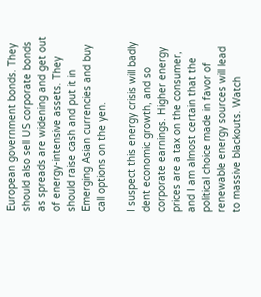European government bonds. They should also sell US corporate bonds as spreads are widening and get out of energy-intensive assets. They should raise cash and put it in Emerging Asian currencies and buy call options on the yen.

I suspect this energy crisis will badly dent economic growth, and so corporate earnings. Higher energy prices are a tax on the consumer, and I am almost certain that the political choice made in favor of renewable energy sources will lead to massive blackouts. Watch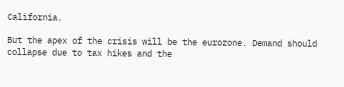California.

But the apex of the crisis will be the eurozone. Demand should collapse due to tax hikes and the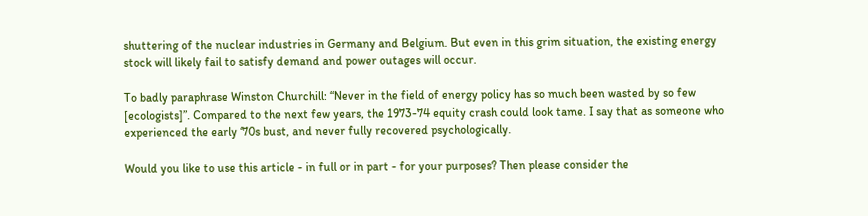shuttering of the nuclear industries in Germany and Belgium. But even in this grim situation, the existing energy stock will likely fail to satisfy demand and power outages will occur.

To badly paraphrase Winston Churchill: “Never in the field of energy policy has so much been wasted by so few [ecologists]”. Compared to the next few years, the 1973-74 equity crash could look tame. I say that as someone who experienced the early ‘70s bust, and never fully recovered psychologically.

Would you like to use this article - in full or in part - for your purposes? Then please consider the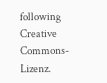following Creative Commons-Lizenz.